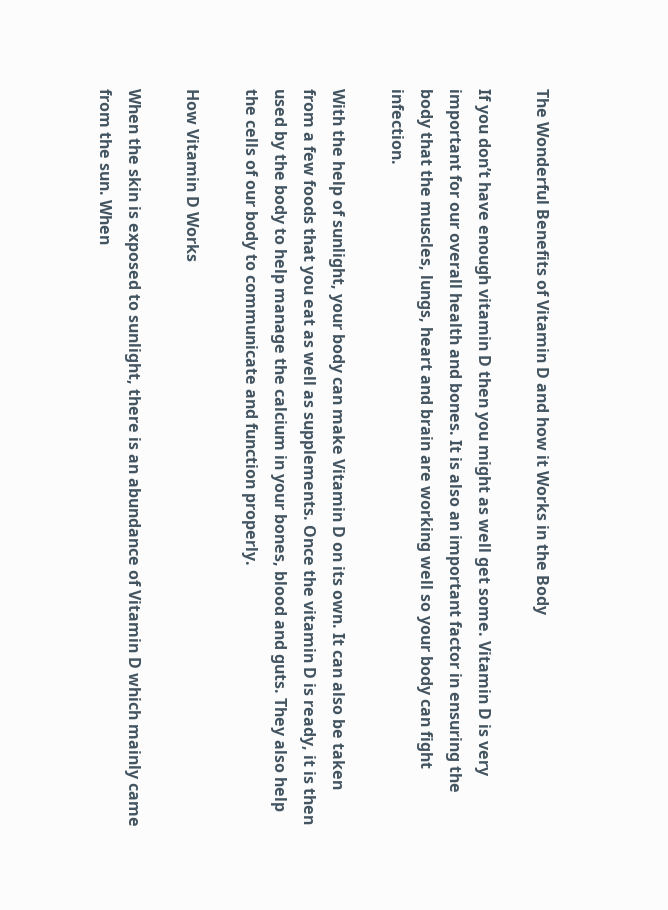The Wonderful Benefits of Vitamin D and how it Works in the Body

If you don’t have enough vitamin D then you might as well get some. Vitamin D is very important for our overall health and bones. It is also an important factor in ensuring the body that the muscles, lungs, heart and brain are working well so your body can fight infection.

With the help of sunlight, your body can make Vitamin D on its own. It can also be taken from a few foods that you eat as well as supplements. Once the vitamin D is ready, it is then used by the body to help manage the calcium in your bones, blood and guts. They also help the cells of our body to communicate and function properly.

How Vitamin D Works

When the skin is exposed to sunlight, there is an abundance of Vitamin D which mainly came from the sun. When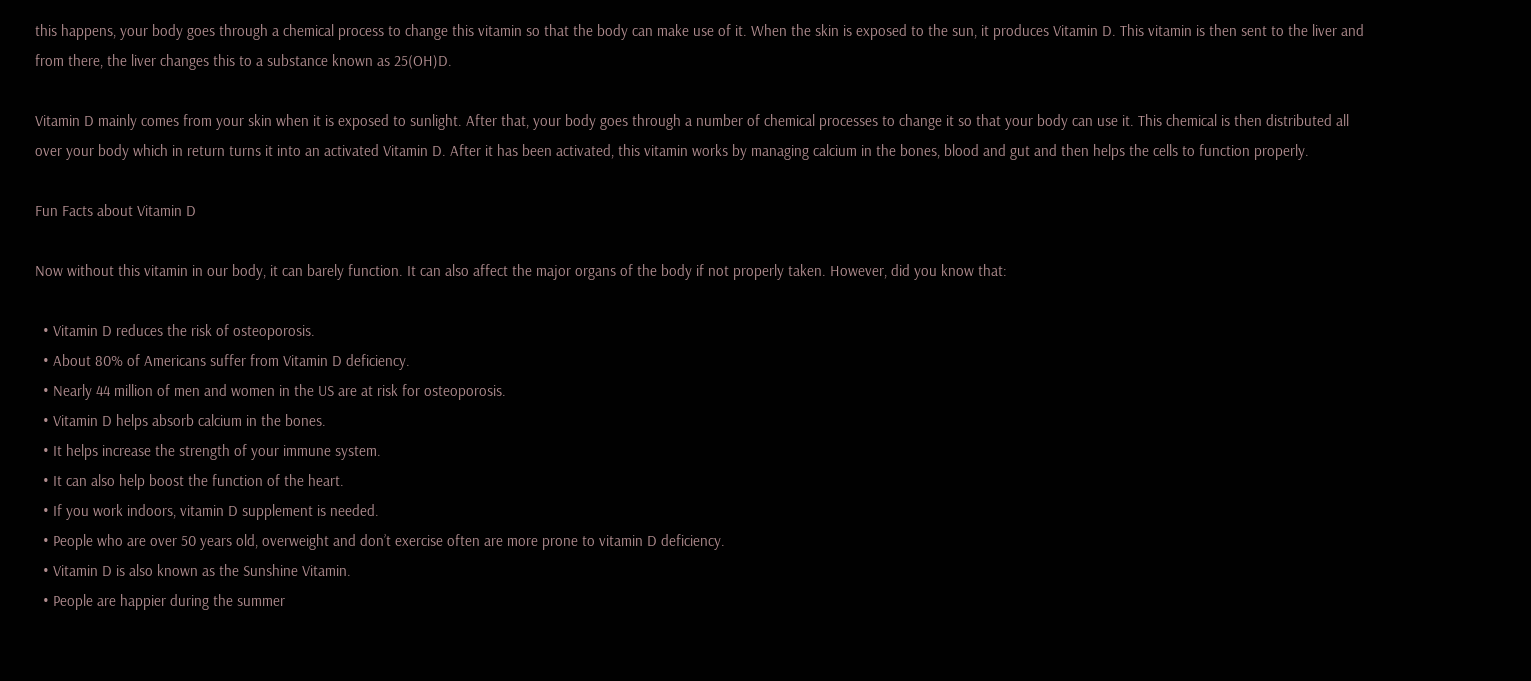this happens, your body goes through a chemical process to change this vitamin so that the body can make use of it. When the skin is exposed to the sun, it produces Vitamin D. This vitamin is then sent to the liver and from there, the liver changes this to a substance known as 25(OH)D.

Vitamin D mainly comes from your skin when it is exposed to sunlight. After that, your body goes through a number of chemical processes to change it so that your body can use it. This chemical is then distributed all over your body which in return turns it into an activated Vitamin D. After it has been activated, this vitamin works by managing calcium in the bones, blood and gut and then helps the cells to function properly.

Fun Facts about Vitamin D

Now without this vitamin in our body, it can barely function. It can also affect the major organs of the body if not properly taken. However, did you know that:

  • Vitamin D reduces the risk of osteoporosis.
  • About 80% of Americans suffer from Vitamin D deficiency.
  • Nearly 44 million of men and women in the US are at risk for osteoporosis.
  • Vitamin D helps absorb calcium in the bones.
  • It helps increase the strength of your immune system.
  • It can also help boost the function of the heart.
  • If you work indoors, vitamin D supplement is needed.
  • People who are over 50 years old, overweight and don’t exercise often are more prone to vitamin D deficiency.
  • Vitamin D is also known as the Sunshine Vitamin.
  • People are happier during the summer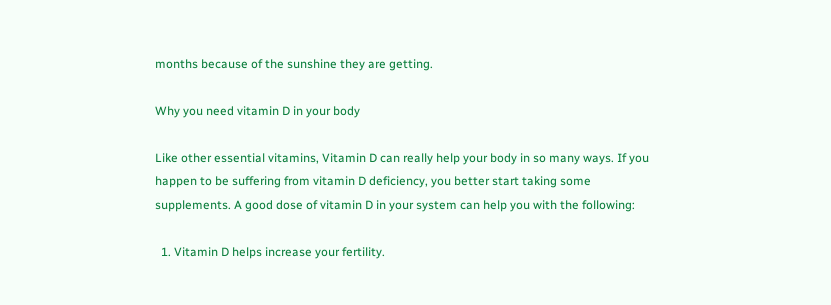months because of the sunshine they are getting.

Why you need vitamin D in your body

Like other essential vitamins, Vitamin D can really help your body in so many ways. If you happen to be suffering from vitamin D deficiency, you better start taking some supplements. A good dose of vitamin D in your system can help you with the following:

  1. Vitamin D helps increase your fertility.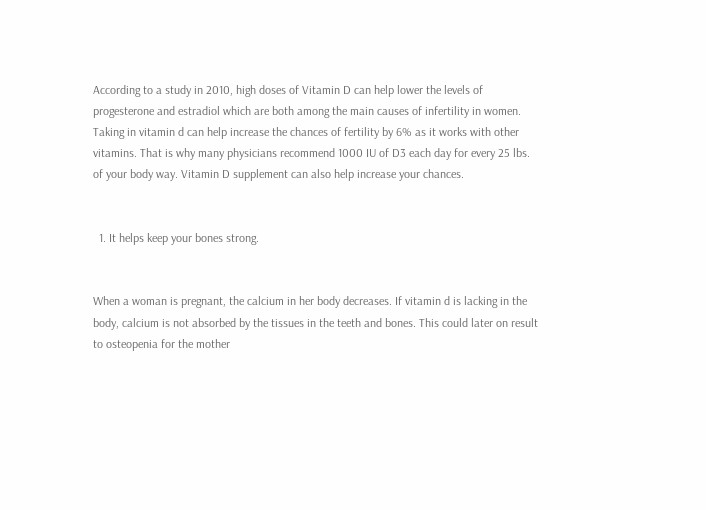According to a study in 2010, high doses of Vitamin D can help lower the levels of progesterone and estradiol which are both among the main causes of infertility in women. Taking in vitamin d can help increase the chances of fertility by 6% as it works with other vitamins. That is why many physicians recommend 1000 IU of D3 each day for every 25 lbs. of your body way. Vitamin D supplement can also help increase your chances.


  1. It helps keep your bones strong.


When a woman is pregnant, the calcium in her body decreases. If vitamin d is lacking in the body, calcium is not absorbed by the tissues in the teeth and bones. This could later on result to osteopenia for the mother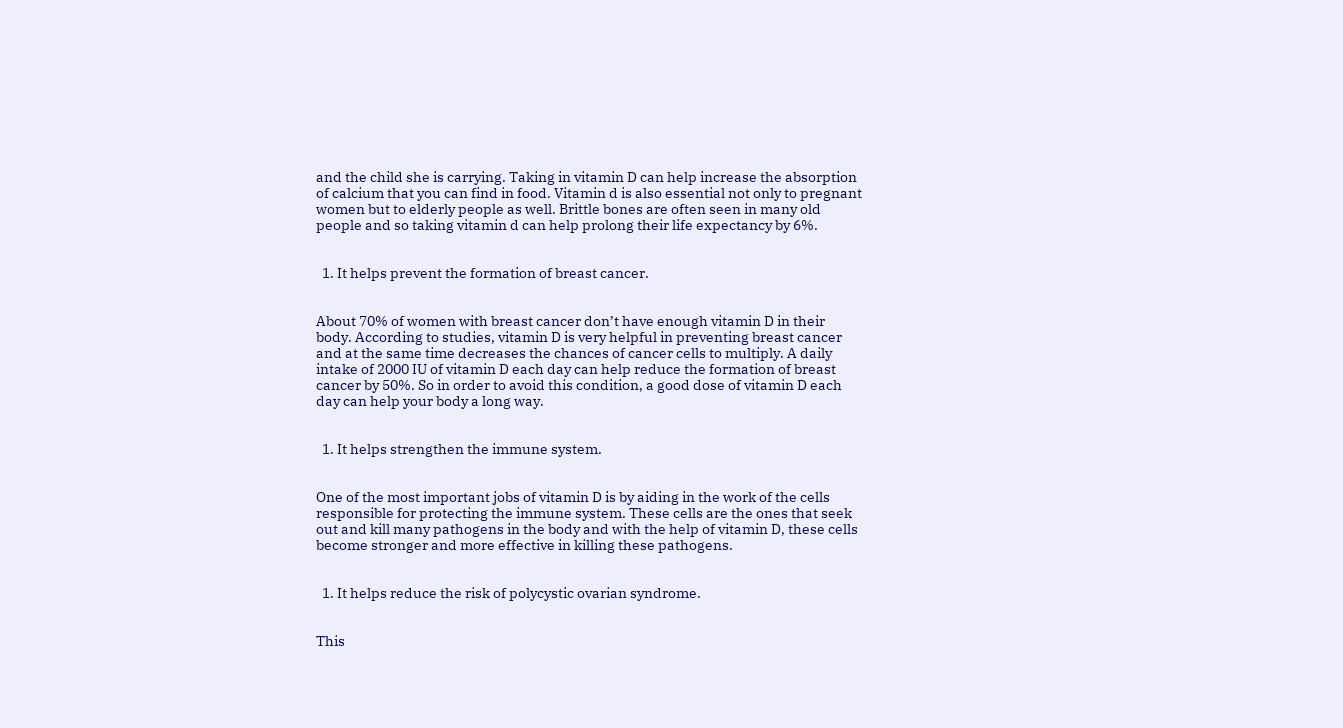and the child she is carrying. Taking in vitamin D can help increase the absorption of calcium that you can find in food. Vitamin d is also essential not only to pregnant women but to elderly people as well. Brittle bones are often seen in many old people and so taking vitamin d can help prolong their life expectancy by 6%.


  1. It helps prevent the formation of breast cancer.


About 70% of women with breast cancer don’t have enough vitamin D in their body. According to studies, vitamin D is very helpful in preventing breast cancer and at the same time decreases the chances of cancer cells to multiply. A daily intake of 2000 IU of vitamin D each day can help reduce the formation of breast cancer by 50%. So in order to avoid this condition, a good dose of vitamin D each day can help your body a long way.


  1. It helps strengthen the immune system.


One of the most important jobs of vitamin D is by aiding in the work of the cells responsible for protecting the immune system. These cells are the ones that seek out and kill many pathogens in the body and with the help of vitamin D, these cells become stronger and more effective in killing these pathogens.


  1. It helps reduce the risk of polycystic ovarian syndrome.


This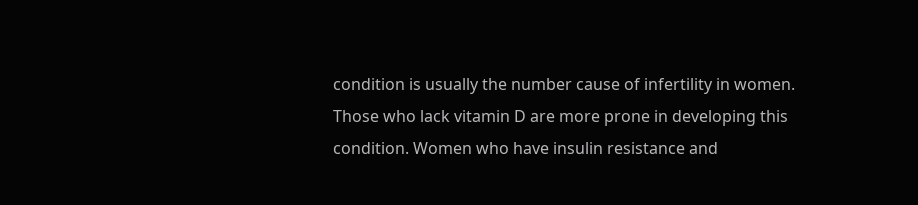condition is usually the number cause of infertility in women. Those who lack vitamin D are more prone in developing this condition. Women who have insulin resistance and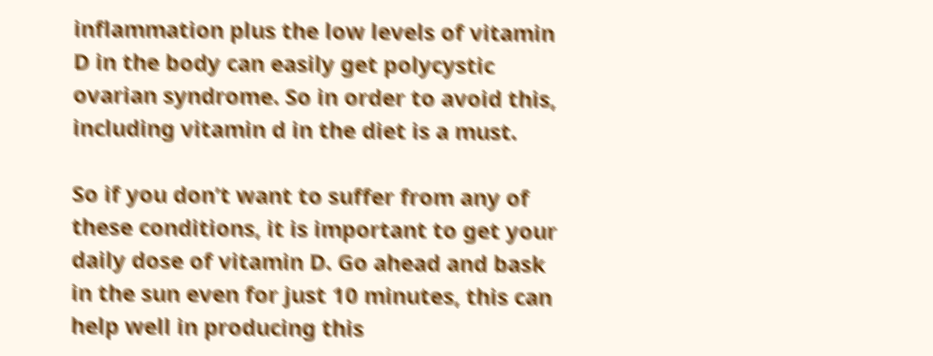inflammation plus the low levels of vitamin D in the body can easily get polycystic ovarian syndrome. So in order to avoid this, including vitamin d in the diet is a must.

So if you don’t want to suffer from any of these conditions, it is important to get your daily dose of vitamin D. Go ahead and bask in the sun even for just 10 minutes, this can help well in producing this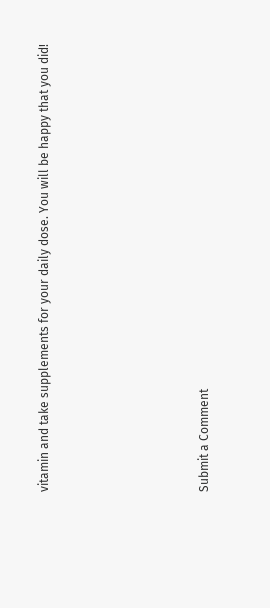vitamin and take supplements for your daily dose. You will be happy that you did!





Submit a Comment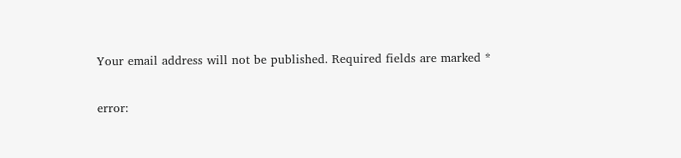Your email address will not be published. Required fields are marked *

error: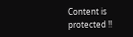Content is protected !!